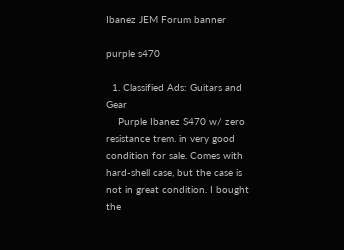Ibanez JEM Forum banner

purple s470

  1. Classified Ads: Guitars and Gear
    Purple Ibanez S470 w/ zero resistance trem. in very good condition for sale. Comes with hard-shell case, but the case is not in great condition. I bought the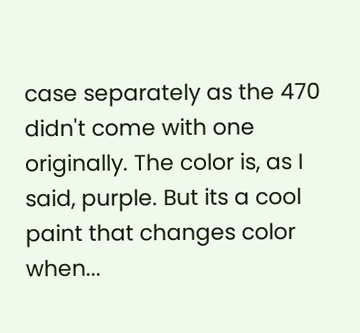case separately as the 470 didn't come with one originally. The color is, as I said, purple. But its a cool paint that changes color when...